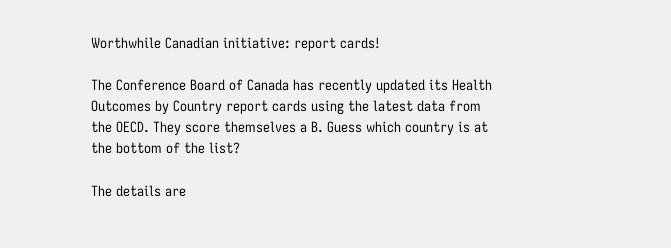Worthwhile Canadian initiative: report cards!

The Conference Board of Canada has recently updated its Health Outcomes by Country report cards using the latest data from the OECD. They score themselves a B. Guess which country is at the bottom of the list?

The details are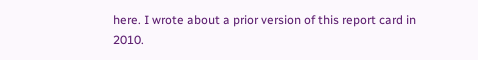here. I wrote about a prior version of this report card in 2010.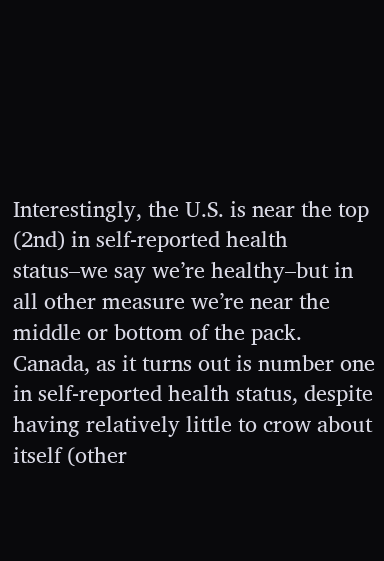Interestingly, the U.S. is near the top (2nd) in self-reported health status–we say we’re healthy–but in all other measure we’re near the middle or bottom of the pack. Canada, as it turns out is number one in self-reported health status, despite having relatively little to crow about itself (other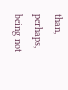than, perhaps, being not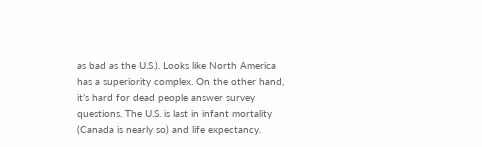as bad as the U.S.). Looks like North America has a superiority complex. On the other hand, it’s hard for dead people answer survey questions. The U.S. is last in infant mortality (Canada is nearly so) and life expectancy.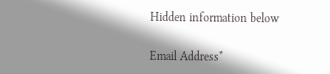Hidden information below


Email Address*